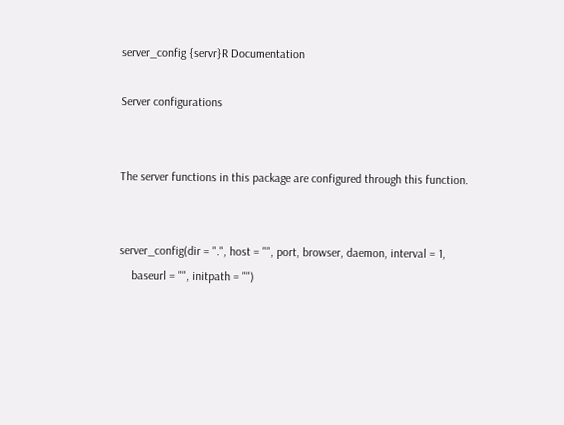server_config {servr}R Documentation

Server configurations


The server functions in this package are configured through this function.


server_config(dir = ".", host = "", port, browser, daemon, interval = 1,
    baseurl = "", initpath = "")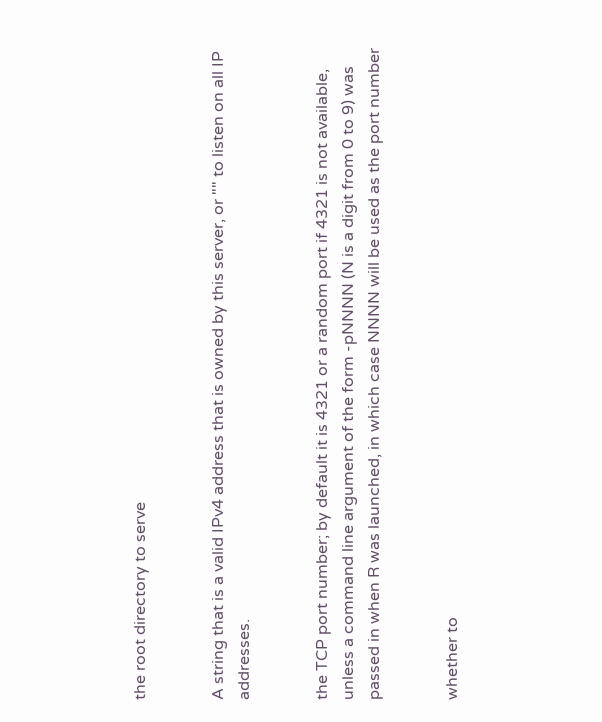the root directory to serve


A string that is a valid IPv4 address that is owned by this server, or "" to listen on all IP addresses.


the TCP port number; by default it is 4321 or a random port if 4321 is not available, unless a command line argument of the form -pNNNN (N is a digit from 0 to 9) was passed in when R was launched, in which case NNNN will be used as the port number


whether to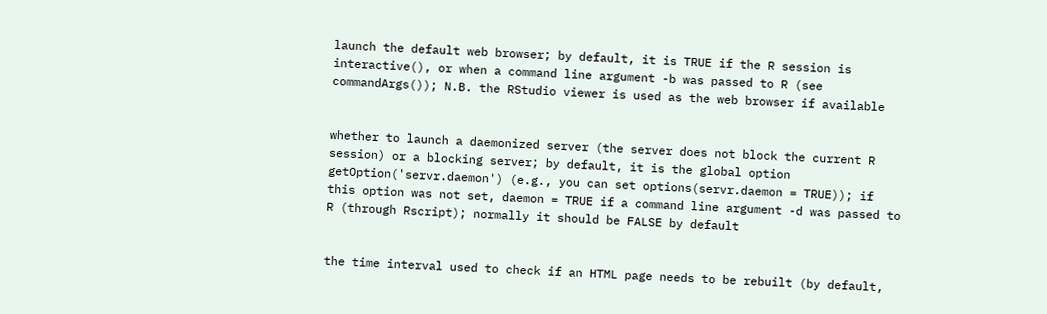launch the default web browser; by default, it is TRUE if the R session is interactive(), or when a command line argument -b was passed to R (see commandArgs()); N.B. the RStudio viewer is used as the web browser if available


whether to launch a daemonized server (the server does not block the current R session) or a blocking server; by default, it is the global option getOption('servr.daemon') (e.g., you can set options(servr.daemon = TRUE)); if this option was not set, daemon = TRUE if a command line argument -d was passed to R (through Rscript); normally it should be FALSE by default


the time interval used to check if an HTML page needs to be rebuilt (by default,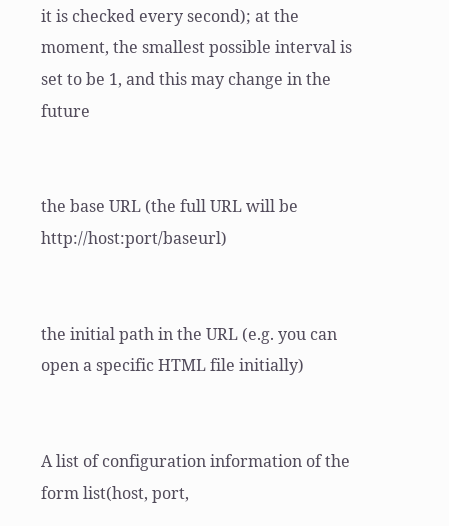it is checked every second); at the moment, the smallest possible interval is set to be 1, and this may change in the future


the base URL (the full URL will be http://host:port/baseurl)


the initial path in the URL (e.g. you can open a specific HTML file initially)


A list of configuration information of the form list(host, port,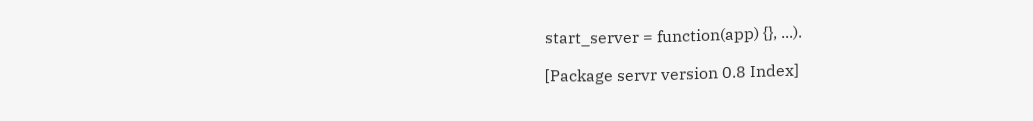start_server = function(app) {}, ...).

[Package servr version 0.8 Index]